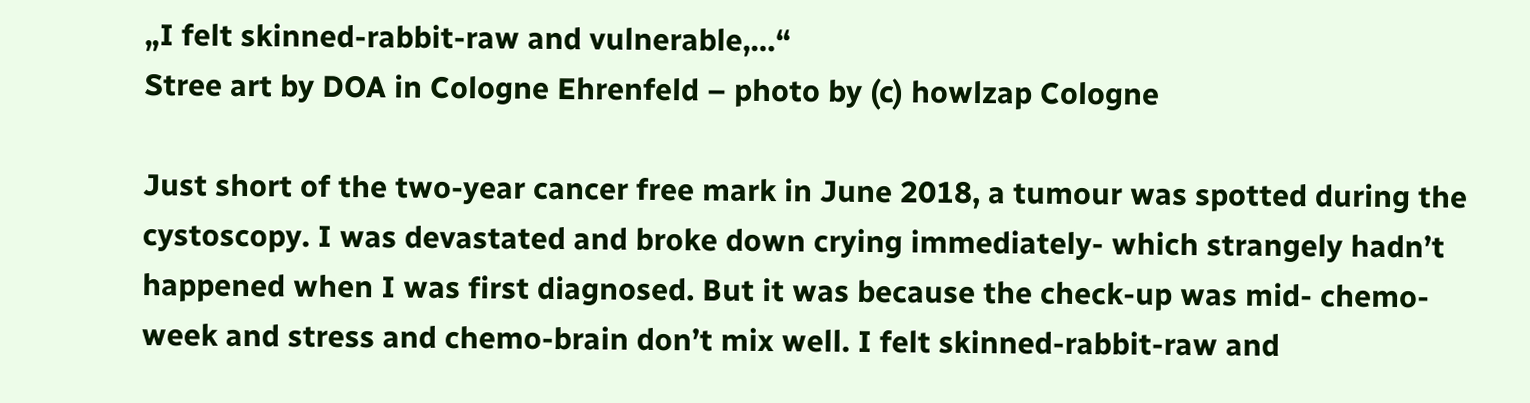„I felt skinned-rabbit-raw and vulnerable,…“
Stree art by DOA in Cologne Ehrenfeld – photo by (c) howlzap Cologne

Just short of the two-year cancer free mark in June 2018, a tumour was spotted during the cystoscopy. I was devastated and broke down crying immediately- which strangely hadn’t happened when I was first diagnosed. But it was because the check-up was mid- chemo- week and stress and chemo-brain don’t mix well. I felt skinned-rabbit-raw and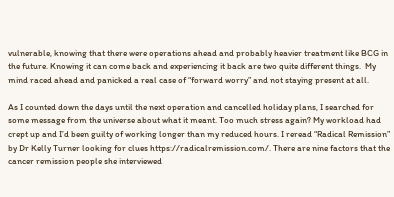vulnerable, knowing that there were operations ahead and probably heavier treatment like BCG in the future. Knowing it can come back and experiencing it back are two quite different things.  My mind raced ahead and panicked a real case of “forward worry” and not staying present at all.

As I counted down the days until the next operation and cancelled holiday plans, I searched for some message from the universe about what it meant. Too much stress again? My workload had crept up and I’d been guilty of working longer than my reduced hours. I reread “Radical Remission” by Dr Kelly Turner looking for clues https://radicalremission.com/. There are nine factors that the cancer remission people she interviewed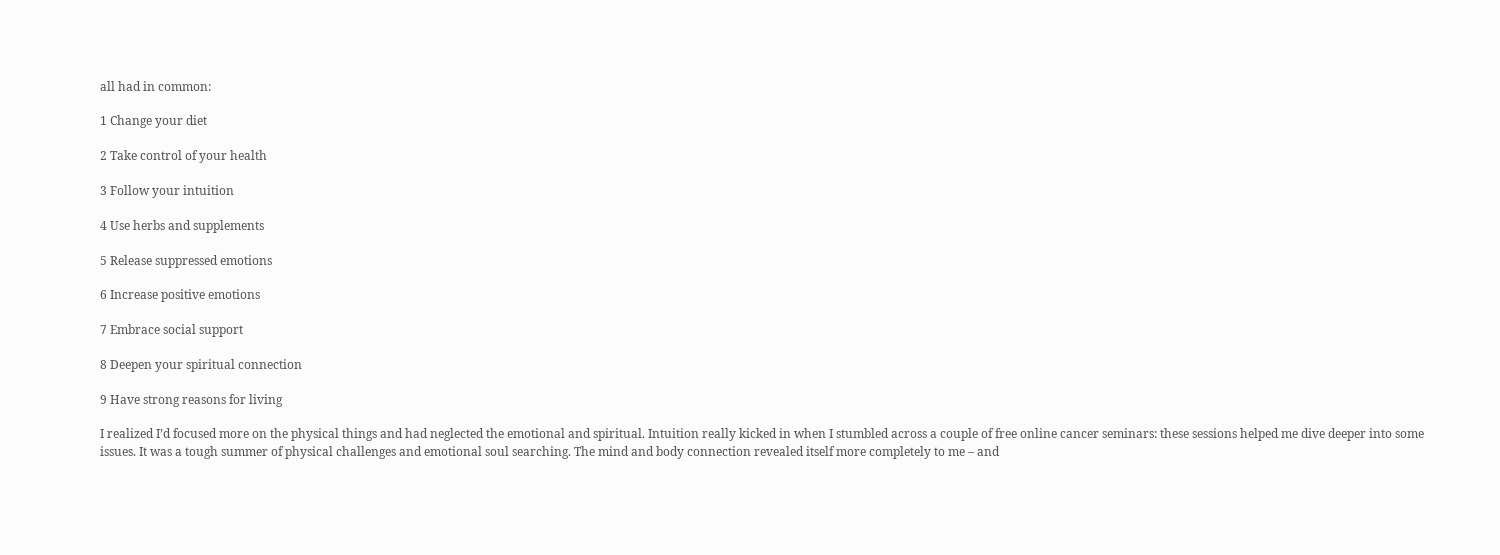all had in common:

1 Change your diet

2 Take control of your health

3 Follow your intuition

4 Use herbs and supplements

5 Release suppressed emotions

6 Increase positive emotions

7 Embrace social support

8 Deepen your spiritual connection

9 Have strong reasons for living

I realized I’d focused more on the physical things and had neglected the emotional and spiritual. Intuition really kicked in when I stumbled across a couple of free online cancer seminars: these sessions helped me dive deeper into some issues. It was a tough summer of physical challenges and emotional soul searching. The mind and body connection revealed itself more completely to me – and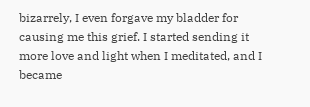bizarrely, I even forgave my bladder for causing me this grief. I started sending it more love and light when I meditated, and I became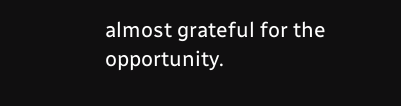almost grateful for the opportunity.